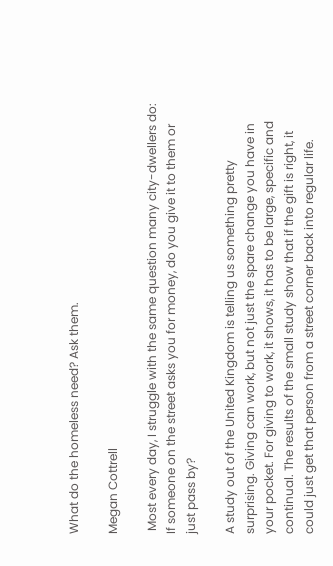What do the homeless need? Ask them.

Megan Cottrell

 Most every day, I struggle with the same question many city-dwellers do: If someone on the street asks you for money, do you give it to them or just pass by?

A study out of the United Kingdom is telling us something pretty surprising. Giving can work, but not just the spare change you have in your pocket. For giving to work, it shows, it has to be large, specific and continual. The results of the small study show that if the gift is right, it could just get that person from a street corner back into regular life.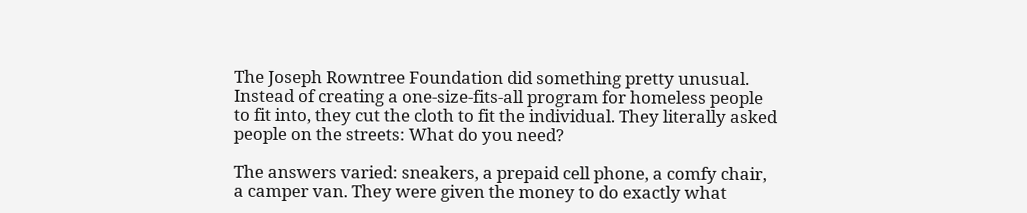The Joseph Rowntree Foundation did something pretty unusual. Instead of creating a one-size-fits-all program for homeless people to fit into, they cut the cloth to fit the individual. They literally asked people on the streets: What do you need?

The answers varied: sneakers, a prepaid cell phone, a comfy chair, a camper van. They were given the money to do exactly what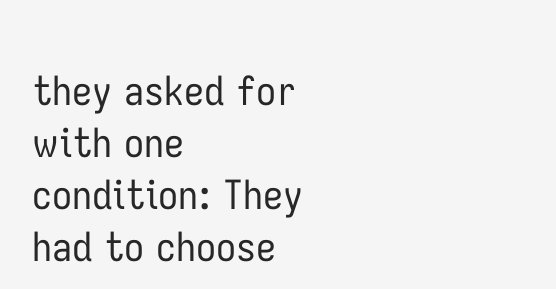they asked for with one condition: They had to choose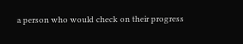a person who would check on their progress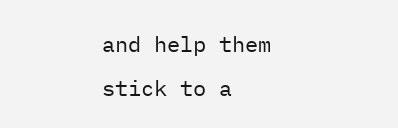and help them stick to a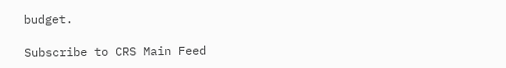budget.

Subscribe to CRS Main Feed